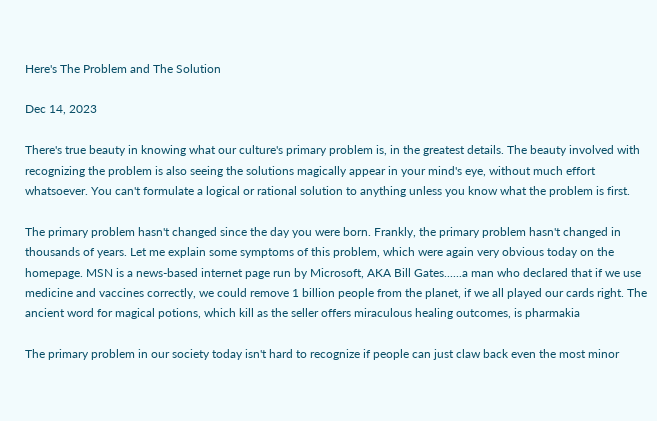Here's The Problem and The Solution

Dec 14, 2023

There's true beauty in knowing what our culture's primary problem is, in the greatest details. The beauty involved with recognizing the problem is also seeing the solutions magically appear in your mind's eye, without much effort whatsoever. You can't formulate a logical or rational solution to anything unless you know what the problem is first.

The primary problem hasn't changed since the day you were born. Frankly, the primary problem hasn't changed in thousands of years. Let me explain some symptoms of this problem, which were again very obvious today on the homepage. MSN is a news-based internet page run by Microsoft, AKA Bill Gates......a man who declared that if we use medicine and vaccines correctly, we could remove 1 billion people from the planet, if we all played our cards right. The ancient word for magical potions, which kill as the seller offers miraculous healing outcomes, is pharmakia

The primary problem in our society today isn't hard to recognize if people can just claw back even the most minor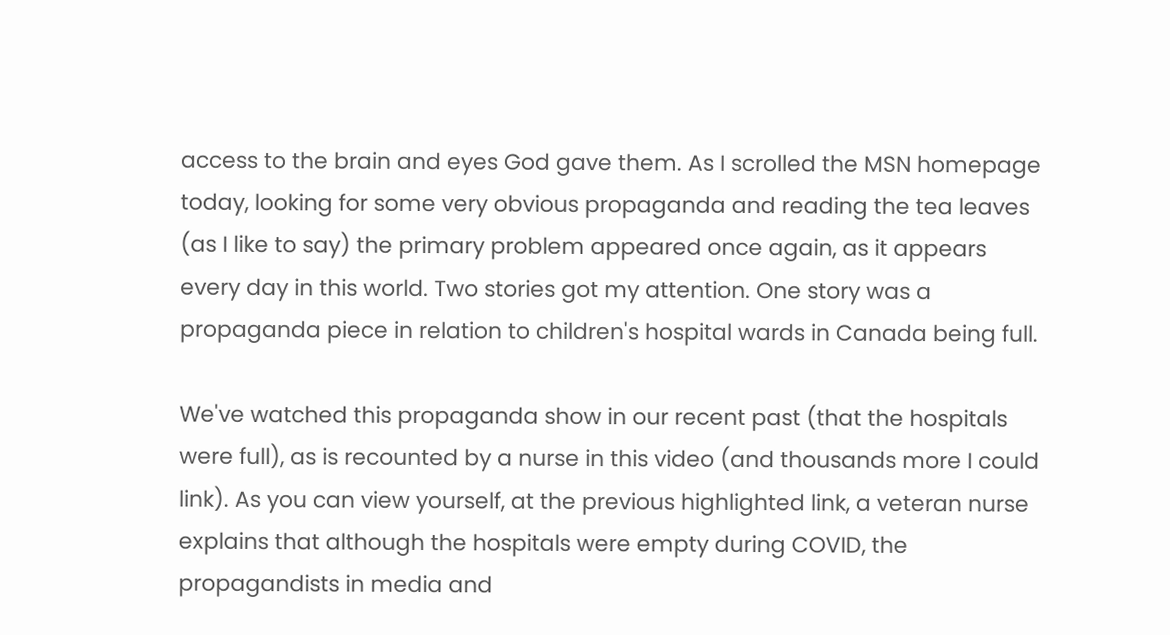access to the brain and eyes God gave them. As I scrolled the MSN homepage today, looking for some very obvious propaganda and reading the tea leaves (as I like to say) the primary problem appeared once again, as it appears every day in this world. Two stories got my attention. One story was a propaganda piece in relation to children's hospital wards in Canada being full.

We've watched this propaganda show in our recent past (that the hospitals were full), as is recounted by a nurse in this video (and thousands more I could link). As you can view yourself, at the previous highlighted link, a veteran nurse explains that although the hospitals were empty during COVID, the propagandists in media and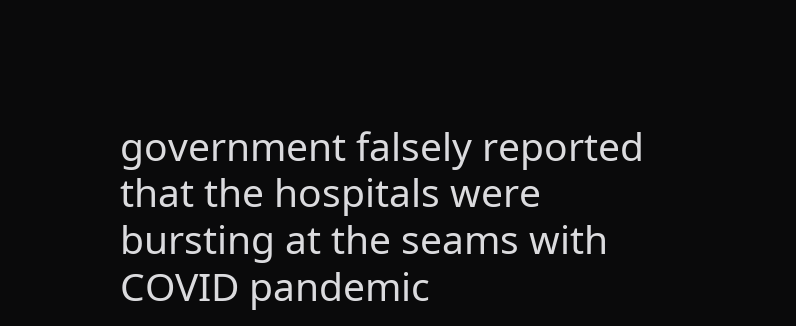government falsely reported that the hospitals were bursting at the seams with COVID pandemic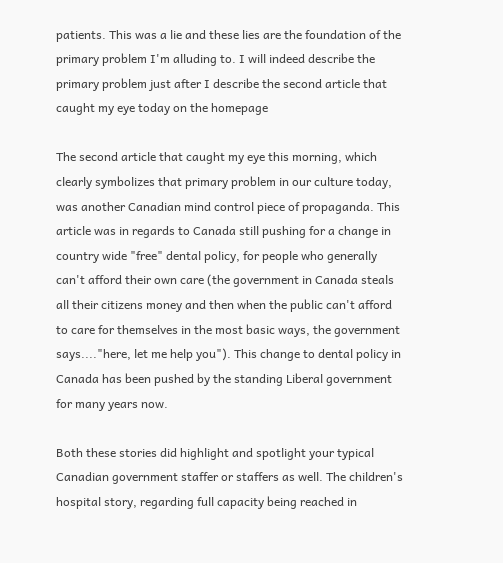patients. This was a lie and these lies are the foundation of the primary problem I'm alluding to. I will indeed describe the primary problem just after I describe the second article that caught my eye today on the homepage

The second article that caught my eye this morning, which clearly symbolizes that primary problem in our culture today, was another Canadian mind control piece of propaganda. This article was in regards to Canada still pushing for a change in country wide "free" dental policy, for people who generally can't afford their own care (the government in Canada steals all their citizens money and then when the public can't afford to care for themselves in the most basic ways, the government says...."here, let me help you"). This change to dental policy in Canada has been pushed by the standing Liberal government for many years now.

Both these stories did highlight and spotlight your typical Canadian government staffer or staffers as well. The children's hospital story, regarding full capacity being reached in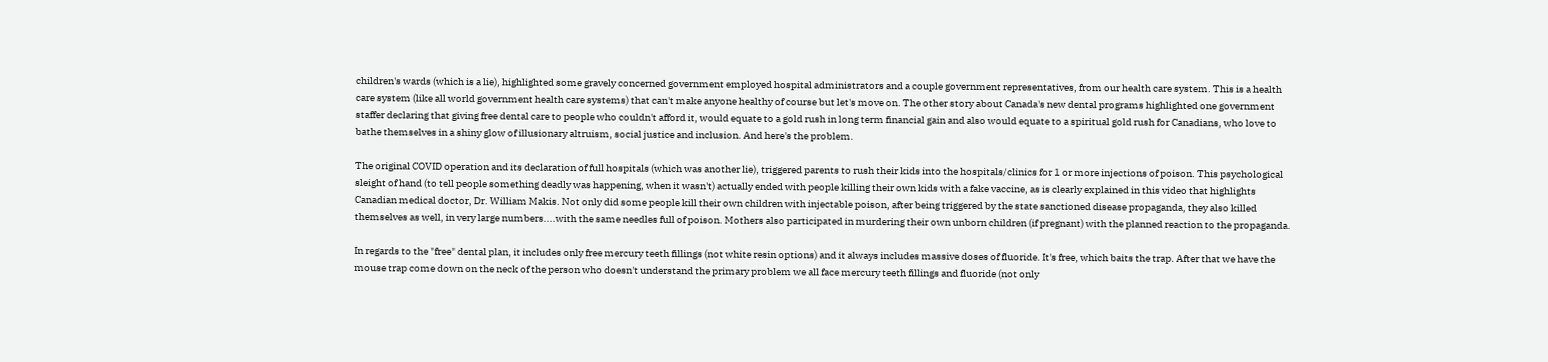children's wards (which is a lie), highlighted some gravely concerned government employed hospital administrators and a couple government representatives, from our health care system. This is a health care system (like all world government health care systems) that can't make anyone healthy of course but let's move on. The other story about Canada's new dental programs highlighted one government staffer declaring that giving free dental care to people who couldn't afford it, would equate to a gold rush in long term financial gain and also would equate to a spiritual gold rush for Canadians, who love to bathe themselves in a shiny glow of illusionary altruism, social justice and inclusion. And here's the problem.

The original COVID operation and its declaration of full hospitals (which was another lie), triggered parents to rush their kids into the hospitals/clinics for 1 or more injections of poison. This psychological sleight of hand (to tell people something deadly was happening, when it wasn't) actually ended with people killing their own kids with a fake vaccine, as is clearly explained in this video that highlights Canadian medical doctor, Dr. William Makis. Not only did some people kill their own children with injectable poison, after being triggered by the state sanctioned disease propaganda, they also killed themselves as well, in very large numbers....with the same needles full of poison. Mothers also participated in murdering their own unborn children (if pregnant) with the planned reaction to the propaganda.

In regards to the "free" dental plan, it includes only free mercury teeth fillings (not white resin options) and it always includes massive doses of fluoride. It's free, which baits the trap. After that we have the mouse trap come down on the neck of the person who doesn't understand the primary problem we all face mercury teeth fillings and fluoride (not only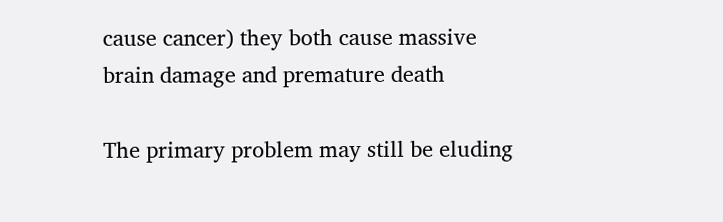cause cancer) they both cause massive brain damage and premature death

The primary problem may still be eluding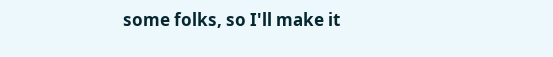some folks, so I'll make it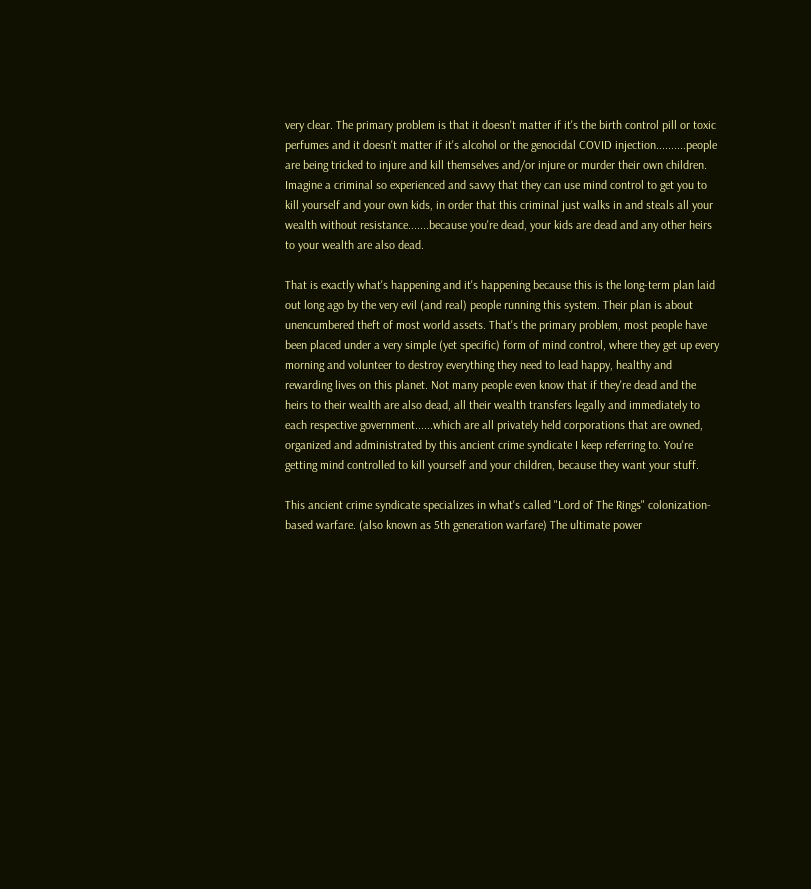very clear. The primary problem is that it doesn't matter if it's the birth control pill or toxic perfumes and it doesn't matter if it's alcohol or the genocidal COVID injection..........people are being tricked to injure and kill themselves and/or injure or murder their own children. Imagine a criminal so experienced and savvy that they can use mind control to get you to kill yourself and your own kids, in order that this criminal just walks in and steals all your wealth without resistance.......because you're dead, your kids are dead and any other heirs to your wealth are also dead.

That is exactly what's happening and it's happening because this is the long-term plan laid out long ago by the very evil (and real) people running this system. Their plan is about unencumbered theft of most world assets. That's the primary problem, most people have been placed under a very simple (yet specific) form of mind control, where they get up every morning and volunteer to destroy everything they need to lead happy, healthy and rewarding lives on this planet. Not many people even know that if they're dead and the heirs to their wealth are also dead, all their wealth transfers legally and immediately to each respective government......which are all privately held corporations that are owned, organized and administrated by this ancient crime syndicate I keep referring to. You're getting mind controlled to kill yourself and your children, because they want your stuff.

This ancient crime syndicate specializes in what's called "Lord of The Rings" colonization-based warfare. (also known as 5th generation warfare) The ultimate power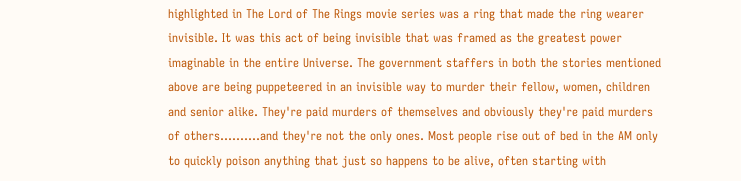highlighted in The Lord of The Rings movie series was a ring that made the ring wearer invisible. It was this act of being invisible that was framed as the greatest power imaginable in the entire Universe. The government staffers in both the stories mentioned above are being puppeteered in an invisible way to murder their fellow, women, children and senior alike. They're paid murders of themselves and obviously they're paid murders of others..........and they're not the only ones. Most people rise out of bed in the AM only to quickly poison anything that just so happens to be alive, often starting with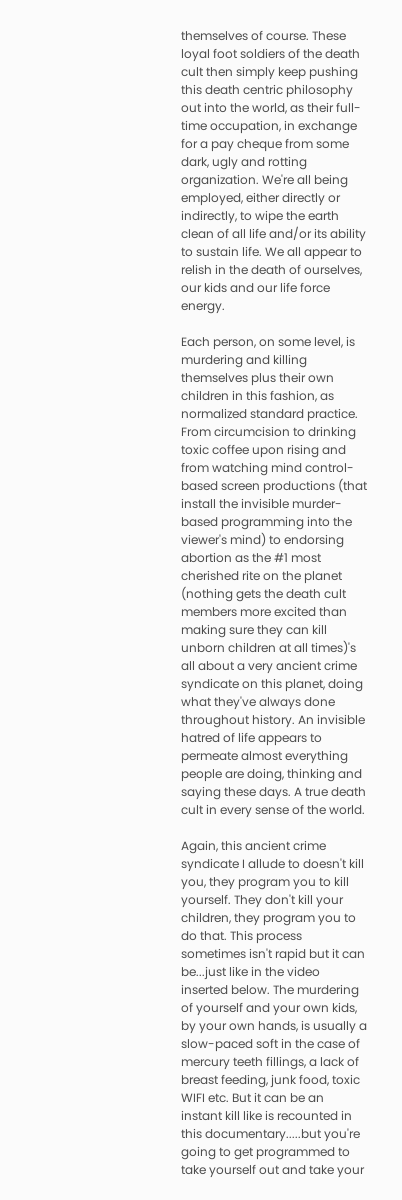themselves of course. These loyal foot soldiers of the death cult then simply keep pushing this death centric philosophy out into the world, as their full-time occupation, in exchange for a pay cheque from some dark, ugly and rotting organization. We're all being employed, either directly or indirectly, to wipe the earth clean of all life and/or its ability to sustain life. We all appear to relish in the death of ourselves, our kids and our life force energy.

Each person, on some level, is murdering and killing themselves plus their own children in this fashion, as normalized standard practice. From circumcision to drinking toxic coffee upon rising and from watching mind control-based screen productions (that install the invisible murder-based programming into the viewer's mind) to endorsing abortion as the #1 most cherished rite on the planet (nothing gets the death cult members more excited than making sure they can kill unborn children at all times)'s all about a very ancient crime syndicate on this planet, doing what they've always done throughout history. An invisible hatred of life appears to permeate almost everything people are doing, thinking and saying these days. A true death cult in every sense of the world.

Again, this ancient crime syndicate I allude to doesn't kill you, they program you to kill yourself. They don't kill your children, they program you to do that. This process sometimes isn't rapid but it can be...just like in the video inserted below. The murdering of yourself and your own kids, by your own hands, is usually a slow-paced soft in the case of mercury teeth fillings, a lack of breast feeding, junk food, toxic WIFI etc. But it can be an instant kill like is recounted in this documentary.....but you're going to get programmed to take yourself out and take your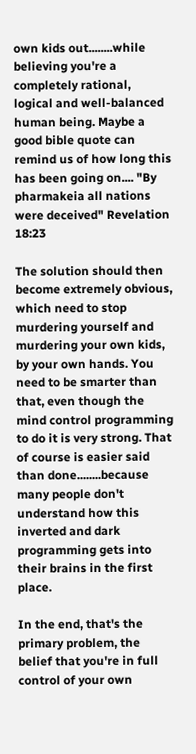own kids out........while believing you're a completely rational, logical and well-balanced human being. Maybe a good bible quote can remind us of how long this has been going on.... "By pharmakeia all nations were deceived" Revelation 18:23

The solution should then become extremely obvious, which need to stop murdering yourself and murdering your own kids, by your own hands. You need to be smarter than that, even though the mind control programming to do it is very strong. That of course is easier said than done........because many people don't understand how this inverted and dark programming gets into their brains in the first place.

In the end, that's the primary problem, the belief that you're in full control of your own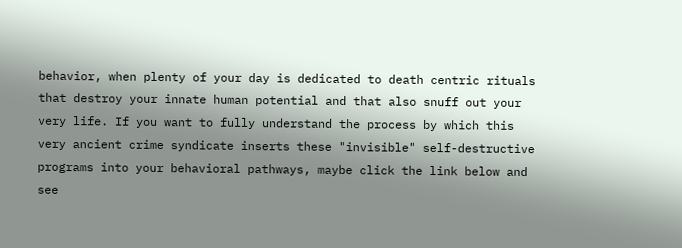behavior, when plenty of your day is dedicated to death centric rituals that destroy your innate human potential and that also snuff out your very life. If you want to fully understand the process by which this very ancient crime syndicate inserts these "invisible" self-destructive programs into your behavioral pathways, maybe click the link below and see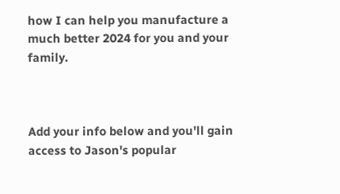how I can help you manufacture a much better 2024 for you and your family.



Add your info below and you'll gain access to Jason's popular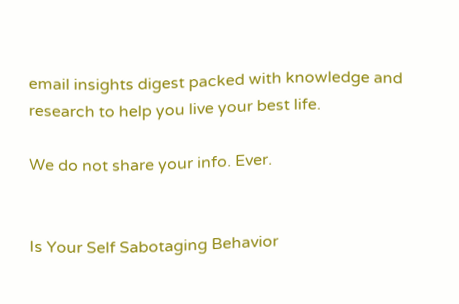email insights digest packed with knowledge and research to help you live your best life.

We do not share your info. Ever.


Is Your Self Sabotaging Behavior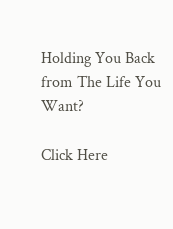Holding You Back from The Life You Want?

Click Here